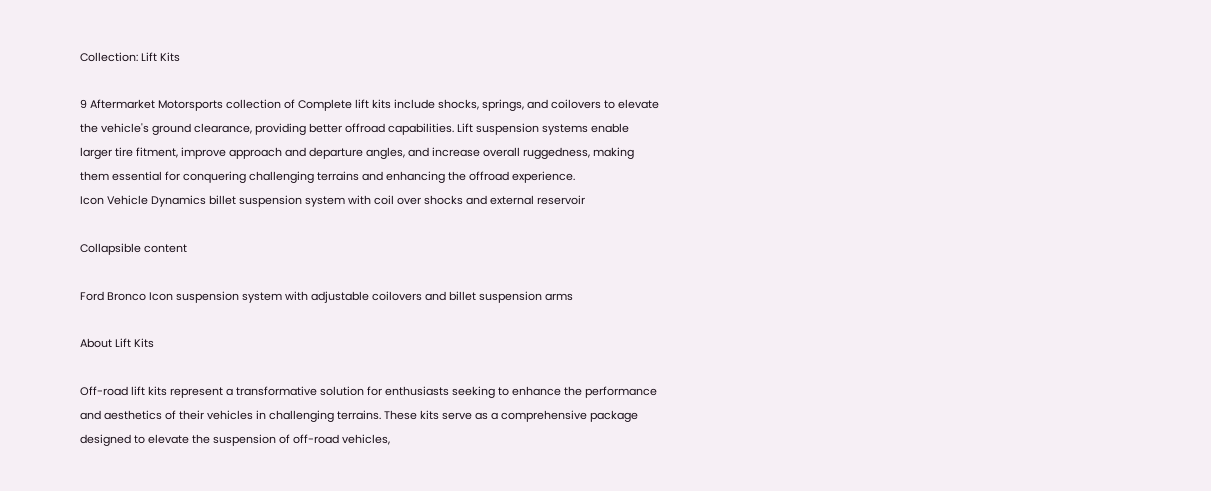Collection: Lift Kits

9 Aftermarket Motorsports collection of Complete lift kits include shocks, springs, and coilovers to elevate the vehicle's ground clearance, providing better offroad capabilities. Lift suspension systems enable larger tire fitment, improve approach and departure angles, and increase overall ruggedness, making them essential for conquering challenging terrains and enhancing the offroad experience.
Icon Vehicle Dynamics billet suspension system with coil over shocks and external reservoir

Collapsible content

Ford Bronco Icon suspension system with adjustable coilovers and billet suspension arms

About Lift Kits

Off-road lift kits represent a transformative solution for enthusiasts seeking to enhance the performance and aesthetics of their vehicles in challenging terrains. These kits serve as a comprehensive package designed to elevate the suspension of off-road vehicles,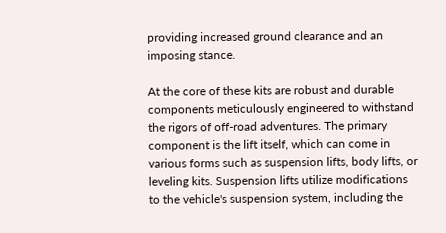providing increased ground clearance and an imposing stance.

At the core of these kits are robust and durable components meticulously engineered to withstand the rigors of off-road adventures. The primary component is the lift itself, which can come in various forms such as suspension lifts, body lifts, or leveling kits. Suspension lifts utilize modifications to the vehicle's suspension system, including the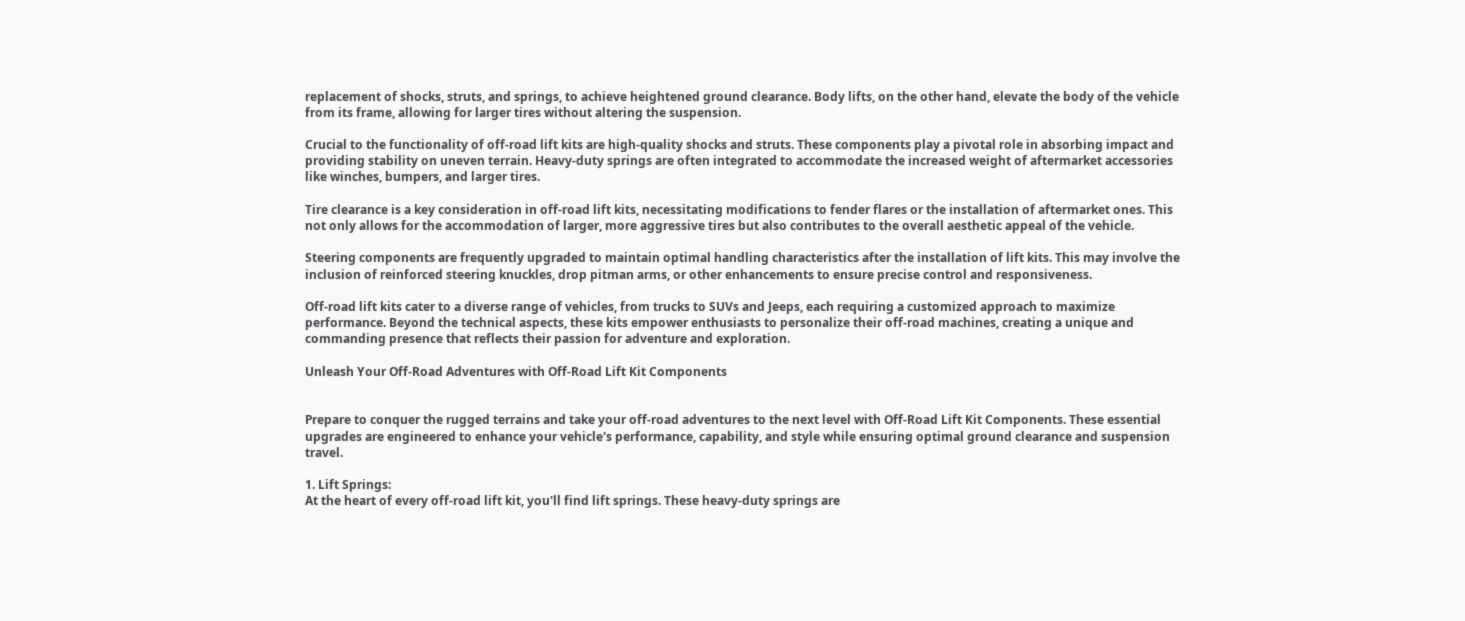replacement of shocks, struts, and springs, to achieve heightened ground clearance. Body lifts, on the other hand, elevate the body of the vehicle from its frame, allowing for larger tires without altering the suspension.

Crucial to the functionality of off-road lift kits are high-quality shocks and struts. These components play a pivotal role in absorbing impact and providing stability on uneven terrain. Heavy-duty springs are often integrated to accommodate the increased weight of aftermarket accessories like winches, bumpers, and larger tires.

Tire clearance is a key consideration in off-road lift kits, necessitating modifications to fender flares or the installation of aftermarket ones. This not only allows for the accommodation of larger, more aggressive tires but also contributes to the overall aesthetic appeal of the vehicle.

Steering components are frequently upgraded to maintain optimal handling characteristics after the installation of lift kits. This may involve the inclusion of reinforced steering knuckles, drop pitman arms, or other enhancements to ensure precise control and responsiveness.

Off-road lift kits cater to a diverse range of vehicles, from trucks to SUVs and Jeeps, each requiring a customized approach to maximize performance. Beyond the technical aspects, these kits empower enthusiasts to personalize their off-road machines, creating a unique and commanding presence that reflects their passion for adventure and exploration.

Unleash Your Off-Road Adventures with Off-Road Lift Kit Components


Prepare to conquer the rugged terrains and take your off-road adventures to the next level with Off-Road Lift Kit Components. These essential upgrades are engineered to enhance your vehicle's performance, capability, and style while ensuring optimal ground clearance and suspension travel.

1. Lift Springs:
At the heart of every off-road lift kit, you'll find lift springs. These heavy-duty springs are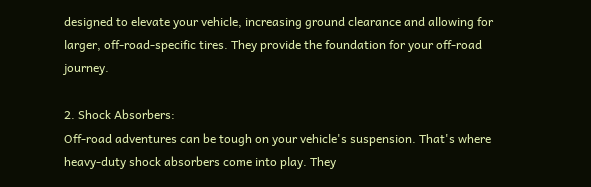designed to elevate your vehicle, increasing ground clearance and allowing for larger, off-road-specific tires. They provide the foundation for your off-road journey.

2. Shock Absorbers:
Off-road adventures can be tough on your vehicle's suspension. That's where heavy-duty shock absorbers come into play. They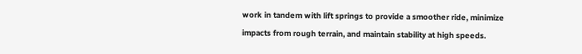work in tandem with lift springs to provide a smoother ride, minimize impacts from rough terrain, and maintain stability at high speeds.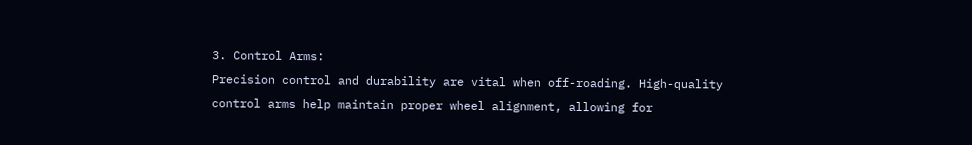3. Control Arms:
Precision control and durability are vital when off-roading. High-quality control arms help maintain proper wheel alignment, allowing for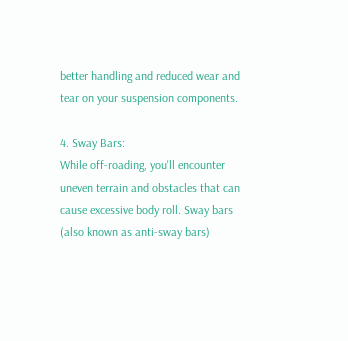better handling and reduced wear and tear on your suspension components.

4. Sway Bars:
While off-roading, you'll encounter uneven terrain and obstacles that can cause excessive body roll. Sway bars (also known as anti-sway bars)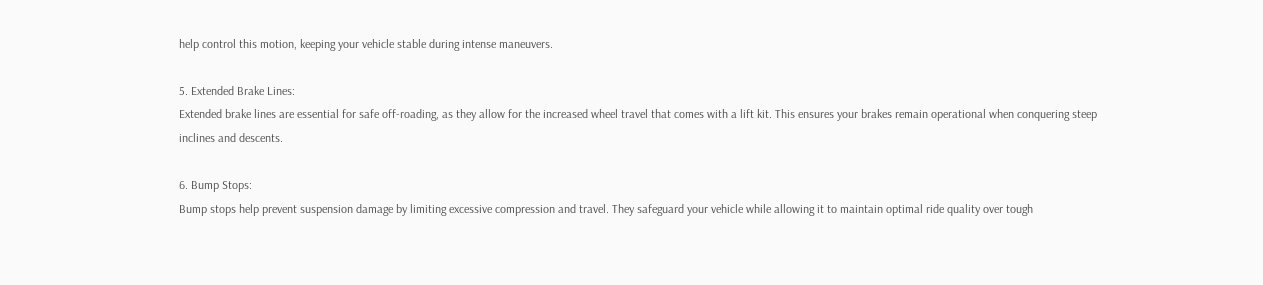help control this motion, keeping your vehicle stable during intense maneuvers.

5. Extended Brake Lines:
Extended brake lines are essential for safe off-roading, as they allow for the increased wheel travel that comes with a lift kit. This ensures your brakes remain operational when conquering steep inclines and descents.

6. Bump Stops:
Bump stops help prevent suspension damage by limiting excessive compression and travel. They safeguard your vehicle while allowing it to maintain optimal ride quality over tough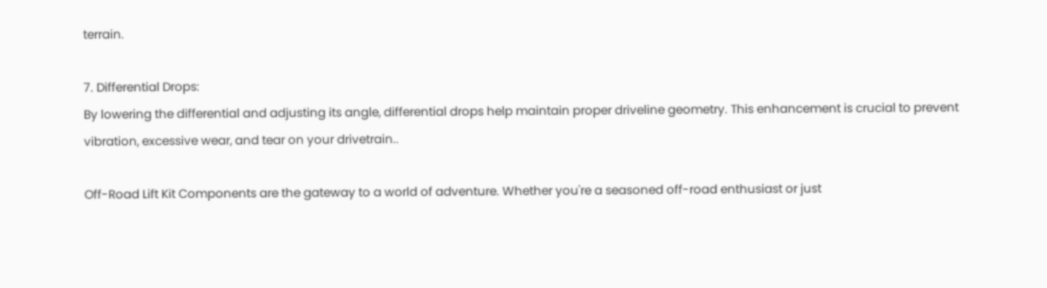terrain.

7. Differential Drops:
By lowering the differential and adjusting its angle, differential drops help maintain proper driveline geometry. This enhancement is crucial to prevent vibration, excessive wear, and tear on your drivetrain..

Off-Road Lift Kit Components are the gateway to a world of adventure. Whether you're a seasoned off-road enthusiast or just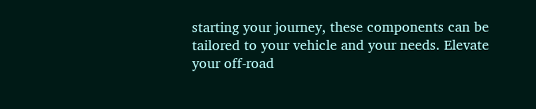starting your journey, these components can be tailored to your vehicle and your needs. Elevate your off-road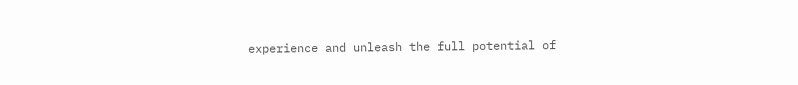experience and unleash the full potential of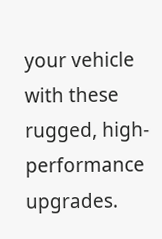your vehicle with these rugged, high-performance upgrades.